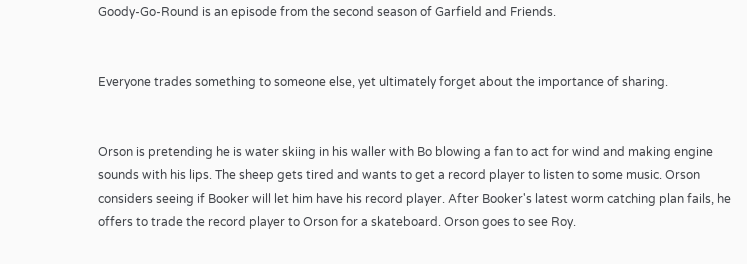Goody-Go-Round is an episode from the second season of Garfield and Friends.


Everyone trades something to someone else, yet ultimately forget about the importance of sharing.


Orson is pretending he is water skiing in his waller with Bo blowing a fan to act for wind and making engine sounds with his lips. The sheep gets tired and wants to get a record player to listen to some music. Orson considers seeing if Booker will let him have his record player. After Booker's latest worm catching plan fails, he offers to trade the record player to Orson for a skateboard. Orson goes to see Roy.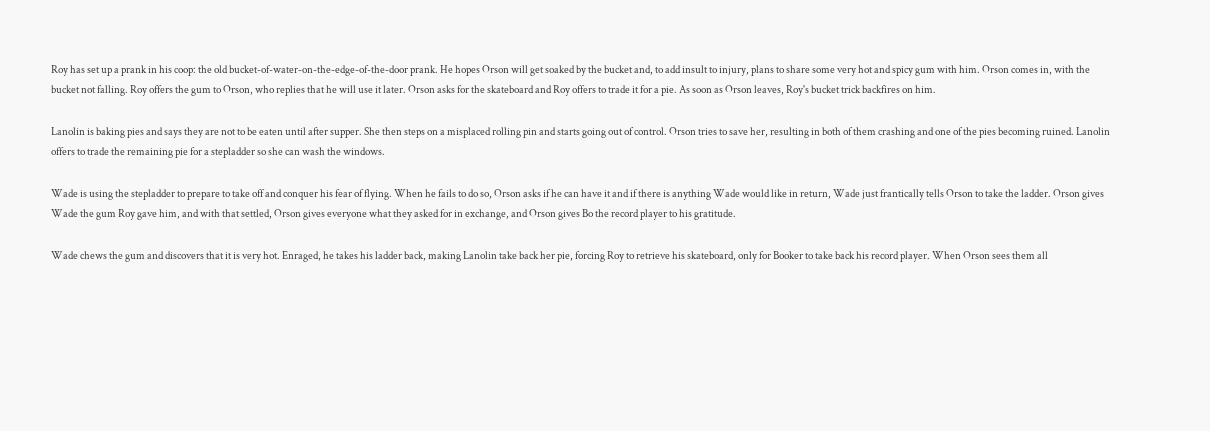Roy has set up a prank in his coop: the old bucket-of-water-on-the-edge-of-the-door prank. He hopes Orson will get soaked by the bucket and, to add insult to injury, plans to share some very hot and spicy gum with him. Orson comes in, with the bucket not falling. Roy offers the gum to Orson, who replies that he will use it later. Orson asks for the skateboard and Roy offers to trade it for a pie. As soon as Orson leaves, Roy's bucket trick backfires on him.

Lanolin is baking pies and says they are not to be eaten until after supper. She then steps on a misplaced rolling pin and starts going out of control. Orson tries to save her, resulting in both of them crashing and one of the pies becoming ruined. Lanolin offers to trade the remaining pie for a stepladder so she can wash the windows.

Wade is using the stepladder to prepare to take off and conquer his fear of flying. When he fails to do so, Orson asks if he can have it and if there is anything Wade would like in return, Wade just frantically tells Orson to take the ladder. Orson gives Wade the gum Roy gave him, and with that settled, Orson gives everyone what they asked for in exchange, and Orson gives Bo the record player to his gratitude.

Wade chews the gum and discovers that it is very hot. Enraged, he takes his ladder back, making Lanolin take back her pie, forcing Roy to retrieve his skateboard, only for Booker to take back his record player. When Orson sees them all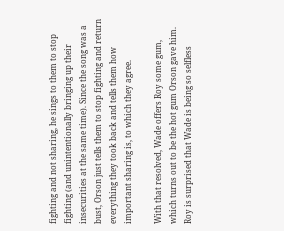fighting and not sharing, he sings to them to stop fighting (and unintentionally bringing up their insecurities at the same time). Since the song was a bust, Orson just tells them to stop fighting and return everything they took back and tells them how important sharing is, to which they agree.

With that resolved, Wade offers Roy some gum, which turns out to be the hot gum Orson gave him. Roy is surprised that Wade is being so selfless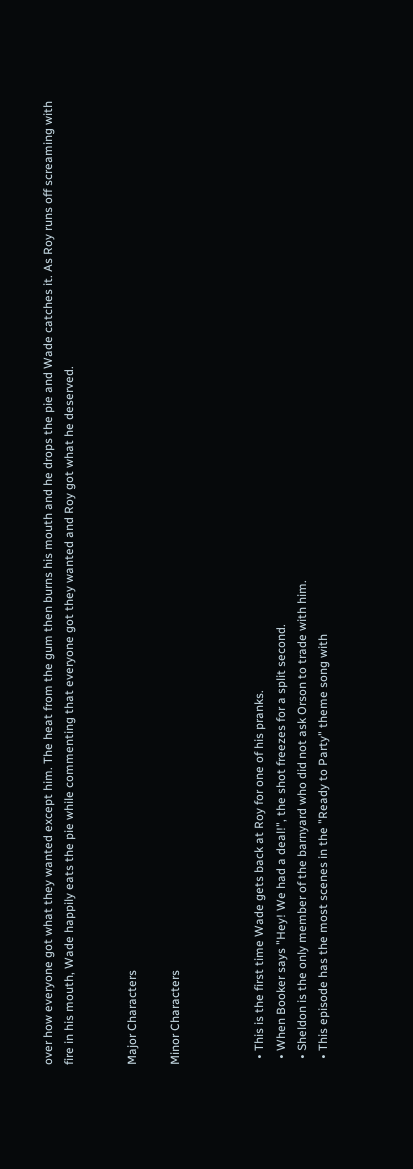over how everyone got what they wanted except him. The heat from the gum then burns his mouth and he drops the pie and Wade catches it. As Roy runs off screaming with fire in his mouth, Wade happily eats the pie while commenting that everyone got they wanted and Roy got what he deserved.


Major Characters

Minor Characters



  • This is the first time Wade gets back at Roy for one of his pranks.
  • When Booker says "Hey! We had a deal!", the shot freezes for a split second.
  • Sheldon is the only member of the barnyard who did not ask Orson to trade with him.
  • This episode has the most scenes in the "Ready to Party" theme song with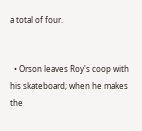a total of four.


  • Orson leaves Roy's coop with his skateboard; when he makes the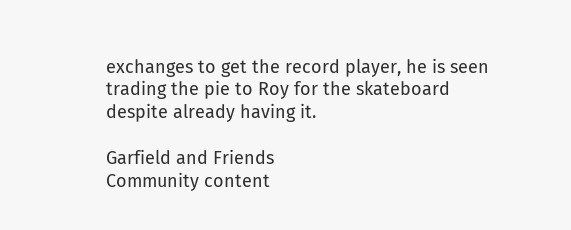exchanges to get the record player, he is seen trading the pie to Roy for the skateboard despite already having it.

Garfield and Friends
Community content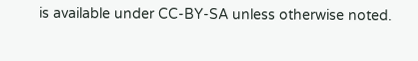is available under CC-BY-SA unless otherwise noted.